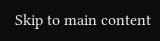Skip to main content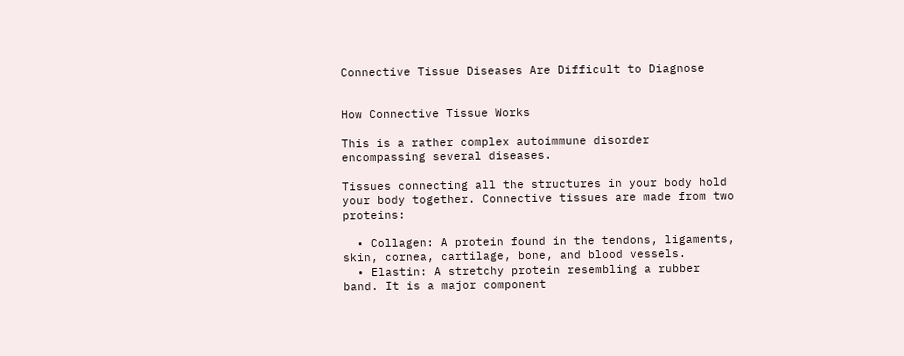Connective Tissue Diseases Are Difficult to Diagnose


How Connective Tissue Works

This is a rather complex autoimmune disorder encompassing several diseases.

Tissues connecting all the structures in your body hold your body together. Connective tissues are made from two proteins:

  • Collagen: A protein found in the tendons, ligaments, skin, cornea, cartilage, bone, and blood vessels.
  • Elastin: A stretchy protein resembling a rubber band. It is a major component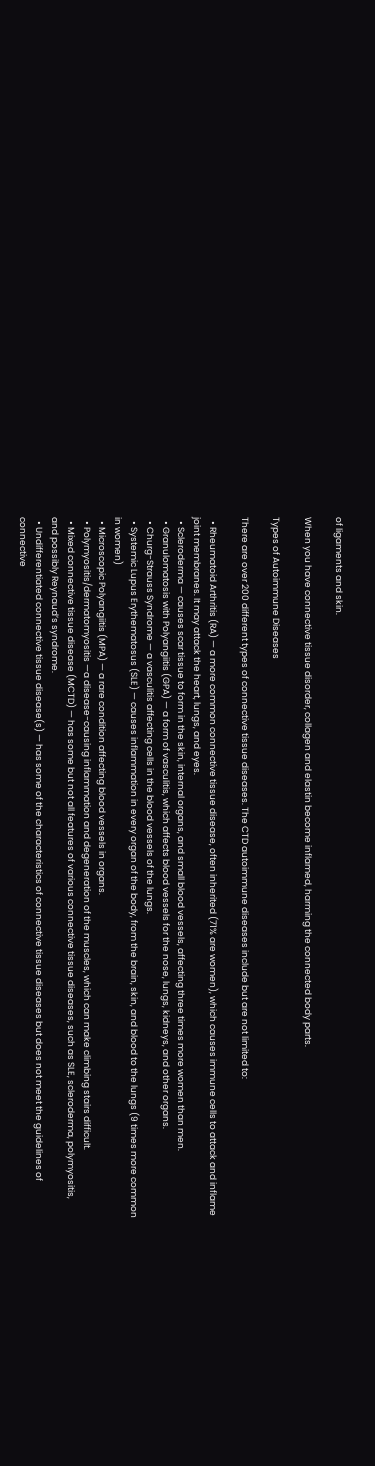of ligaments and skin.

When you have connective tissue disorder, collagen and elastin become inflamed, harming the connected body parts.

Types of Autoimmune Diseases

There are over 200 different types of connective tissue diseases. The CTD autoimmune diseases include but are not limited to:

  • Rheumatoid Arthritis (RA) — a more common connective tissue disease, often inherited (71% are women), which causes immune cells to attack and inflame joint membranes. It may attack the heart, lungs, and eyes.
  • Scleroderma — causes scar tissue to form in the skin, internal organs, and small blood vessels, affecting three times more women than men.
  • Granulomatosis with Polyangiitis (GPA) — a form of vasculitis, which affects blood vessels for the nose, lungs, kidneys, and other organs.
  • Churg-Strauss Syndrome — a vasculitis affecting cells in the blood vessels of the lungs.
  • Systemic Lupus Erythematosus (SLE) — causes inflammation in every organ of the body, from the brain, skin, and blood to the lungs (9 times more common in women)
  • Microscopic Polyangiitis (MPA) — a rare condition affecting blood vessels in organs.
  • Polymyositis/dermatomyositis —a disease-causing inflammation and degeneration of the muscles, which can make climbing stairs difficult.
  • Mixed connective tissue disease (MCTD) — has some but not all features of various connective tissue diseases, such as SLE, scleroderma, polymyositis, and possibly Reynaud’s syndrome.
  • Undifferentiated connective tissue disease(s) — has some of the characteristics of connective tissue diseases but does not meet the guidelines of connective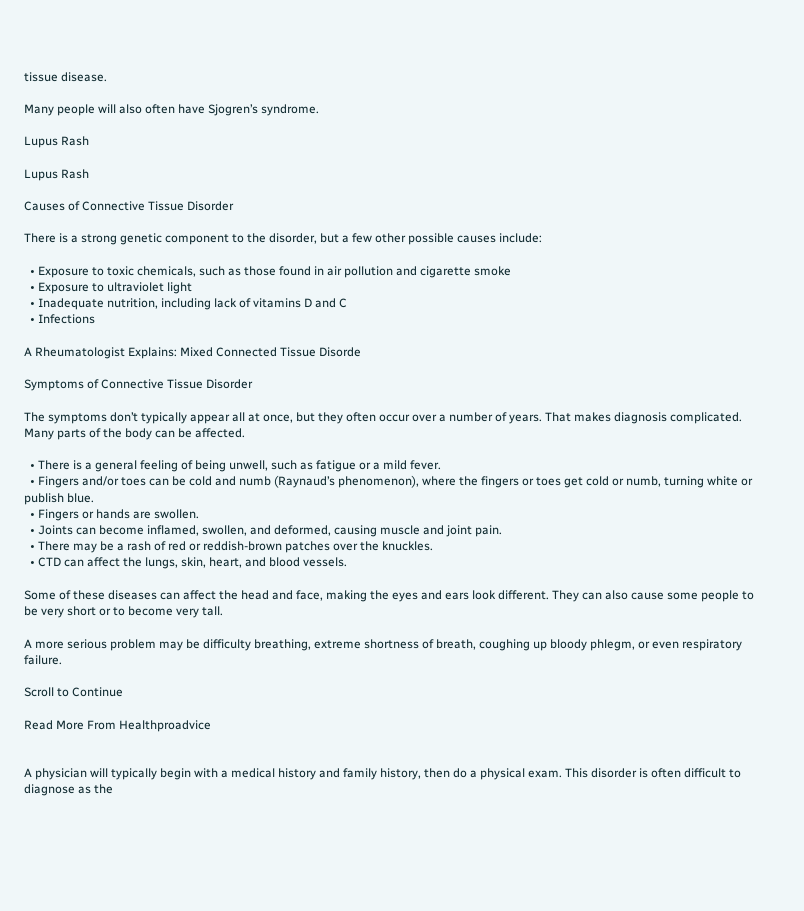tissue disease.

Many people will also often have Sjogren’s syndrome.

Lupus Rash

Lupus Rash

Causes of Connective Tissue Disorder

There is a strong genetic component to the disorder, but a few other possible causes include:

  • Exposure to toxic chemicals, such as those found in air pollution and cigarette smoke
  • Exposure to ultraviolet light
  • Inadequate nutrition, including lack of vitamins D and C
  • Infections

A Rheumatologist Explains: Mixed Connected Tissue Disorde

Symptoms of Connective Tissue Disorder

The symptoms don’t typically appear all at once, but they often occur over a number of years. That makes diagnosis complicated. Many parts of the body can be affected.

  • There is a general feeling of being unwell, such as fatigue or a mild fever.
  • Fingers and/or toes can be cold and numb (Raynaud’s phenomenon), where the fingers or toes get cold or numb, turning white or publish blue.
  • Fingers or hands are swollen.
  • Joints can become inflamed, swollen, and deformed, causing muscle and joint pain.
  • There may be a rash of red or reddish-brown patches over the knuckles.
  • CTD can affect the lungs, skin, heart, and blood vessels.

Some of these diseases can affect the head and face, making the eyes and ears look different. They can also cause some people to be very short or to become very tall.

A more serious problem may be difficulty breathing, extreme shortness of breath, coughing up bloody phlegm, or even respiratory failure.

Scroll to Continue

Read More From Healthproadvice


A physician will typically begin with a medical history and family history, then do a physical exam. This disorder is often difficult to diagnose as the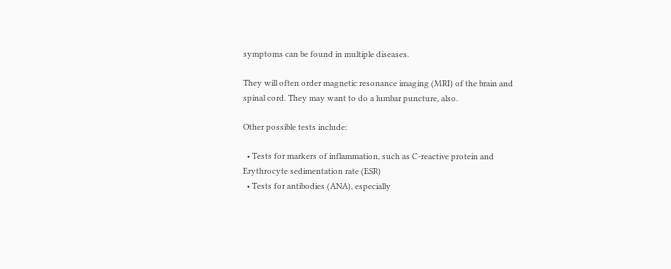symptoms can be found in multiple diseases.

They will often order magnetic resonance imaging (MRI) of the brain and spinal cord. They may want to do a lumbar puncture, also.

Other possible tests include:

  • Tests for markers of inflammation, such as C-reactive protein and Erythrocyte sedimentation rate (ESR)
  • Tests for antibodies (ANA), especially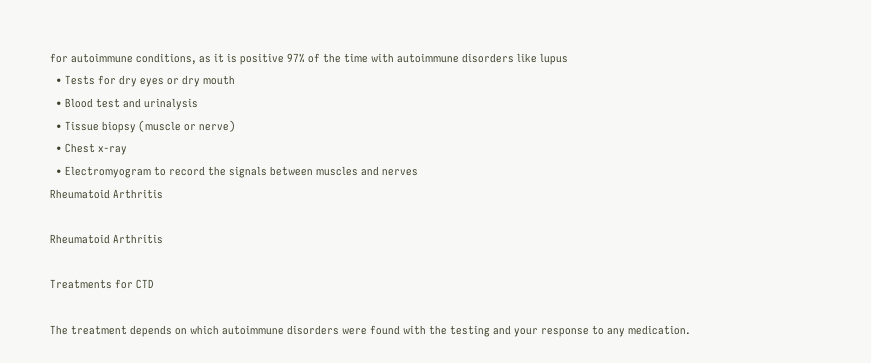for autoimmune conditions, as it is positive 97% of the time with autoimmune disorders like lupus
  • Tests for dry eyes or dry mouth
  • Blood test and urinalysis
  • Tissue biopsy (muscle or nerve)
  • Chest x-ray
  • Electromyogram to record the signals between muscles and nerves
Rheumatoid Arthritis

Rheumatoid Arthritis

Treatments for CTD

The treatment depends on which autoimmune disorders were found with the testing and your response to any medication.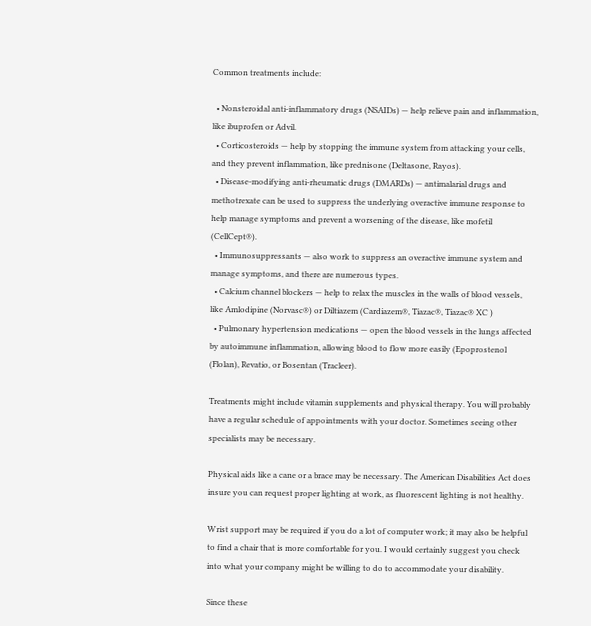Common treatments include:

  • Nonsteroidal anti-inflammatory drugs (NSAIDs) — help relieve pain and inflammation, like ibuprofen or Advil.
  • Corticosteroids — help by stopping the immune system from attacking your cells, and they prevent inflammation, like prednisone (Deltasone, Rayos).
  • Disease-modifying anti-rheumatic drugs (DMARDs) — antimalarial drugs and methotrexate can be used to suppress the underlying overactive immune response to help manage symptoms and prevent a worsening of the disease, like mofetil (CellCept®).
  • Immunosuppressants — also work to suppress an overactive immune system and manage symptoms, and there are numerous types.
  • Calcium channel blockers — help to relax the muscles in the walls of blood vessels, like Amlodipine (Norvasc®) or Diltiazem (Cardiazem®, Tiazac®, Tiazac® XC )
  • Pulmonary hypertension medications — open the blood vessels in the lungs affected by autoimmune inflammation, allowing blood to flow more easily (Epoprostenol (Flolan), Revatio, or Bosentan (Tracleer).

Treatments might include vitamin supplements and physical therapy. You will probably have a regular schedule of appointments with your doctor. Sometimes seeing other specialists may be necessary.

Physical aids like a cane or a brace may be necessary. The American Disabilities Act does insure you can request proper lighting at work, as fluorescent lighting is not healthy.

Wrist support may be required if you do a lot of computer work; it may also be helpful to find a chair that is more comfortable for you. I would certainly suggest you check into what your company might be willing to do to accommodate your disability.

Since these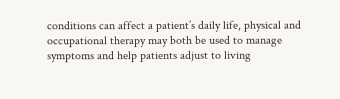conditions can affect a patient’s daily life, physical and occupational therapy may both be used to manage symptoms and help patients adjust to living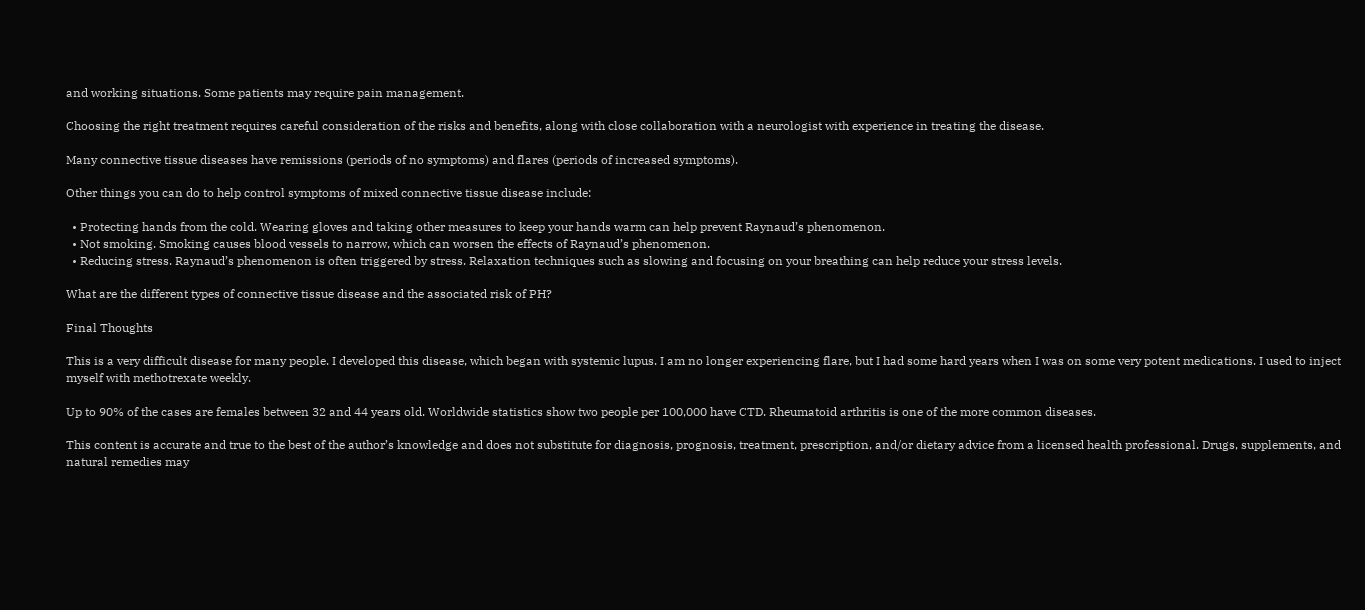and working situations. Some patients may require pain management.

Choosing the right treatment requires careful consideration of the risks and benefits, along with close collaboration with a neurologist with experience in treating the disease.

Many connective tissue diseases have remissions (periods of no symptoms) and flares (periods of increased symptoms).

Other things you can do to help control symptoms of mixed connective tissue disease include:

  • Protecting hands from the cold. Wearing gloves and taking other measures to keep your hands warm can help prevent Raynaud’s phenomenon.
  • Not smoking. Smoking causes blood vessels to narrow, which can worsen the effects of Raynaud’s phenomenon.
  • Reducing stress. Raynaud’s phenomenon is often triggered by stress. Relaxation techniques such as slowing and focusing on your breathing can help reduce your stress levels.

What are the different types of connective tissue disease and the associated risk of PH?

Final Thoughts

This is a very difficult disease for many people. I developed this disease, which began with systemic lupus. I am no longer experiencing flare, but I had some hard years when I was on some very potent medications. I used to inject myself with methotrexate weekly.

Up to 90% of the cases are females between 32 and 44 years old. Worldwide statistics show two people per 100,000 have CTD. Rheumatoid arthritis is one of the more common diseases.

This content is accurate and true to the best of the author’s knowledge and does not substitute for diagnosis, prognosis, treatment, prescription, and/or dietary advice from a licensed health professional. Drugs, supplements, and natural remedies may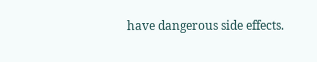have dangerous side effects.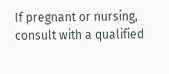If pregnant or nursing, consult with a qualified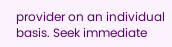provider on an individual basis. Seek immediate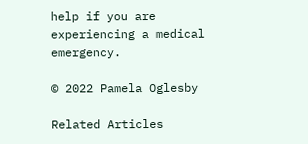help if you are experiencing a medical emergency.

© 2022 Pamela Oglesby

Related Articles